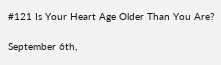#121 Is Your Heart Age Older Than You Are?

September 6th,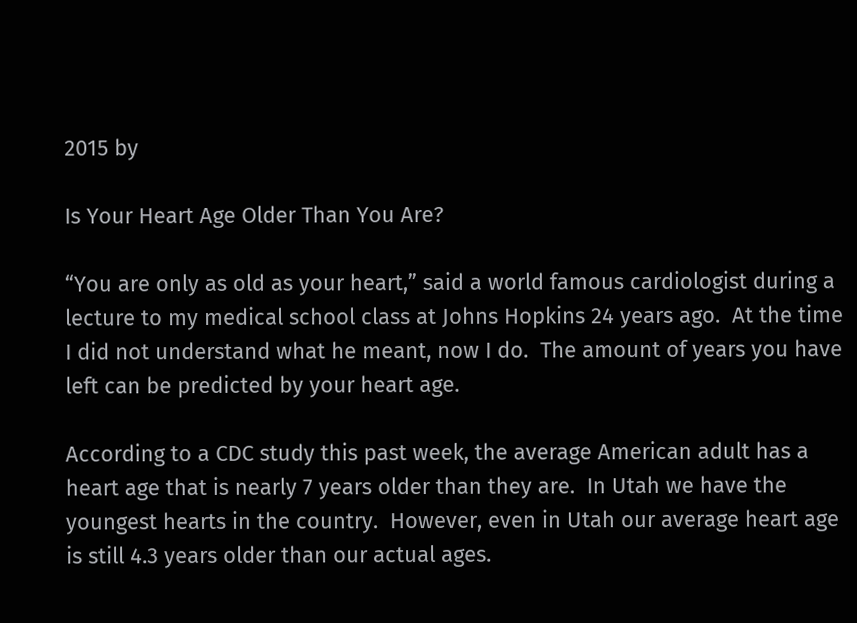2015 by

Is Your Heart Age Older Than You Are?

“You are only as old as your heart,” said a world famous cardiologist during a lecture to my medical school class at Johns Hopkins 24 years ago.  At the time I did not understand what he meant, now I do.  The amount of years you have left can be predicted by your heart age.

According to a CDC study this past week, the average American adult has a heart age that is nearly 7 years older than they are.  In Utah we have the youngest hearts in the country.  However, even in Utah our average heart age is still 4.3 years older than our actual ages.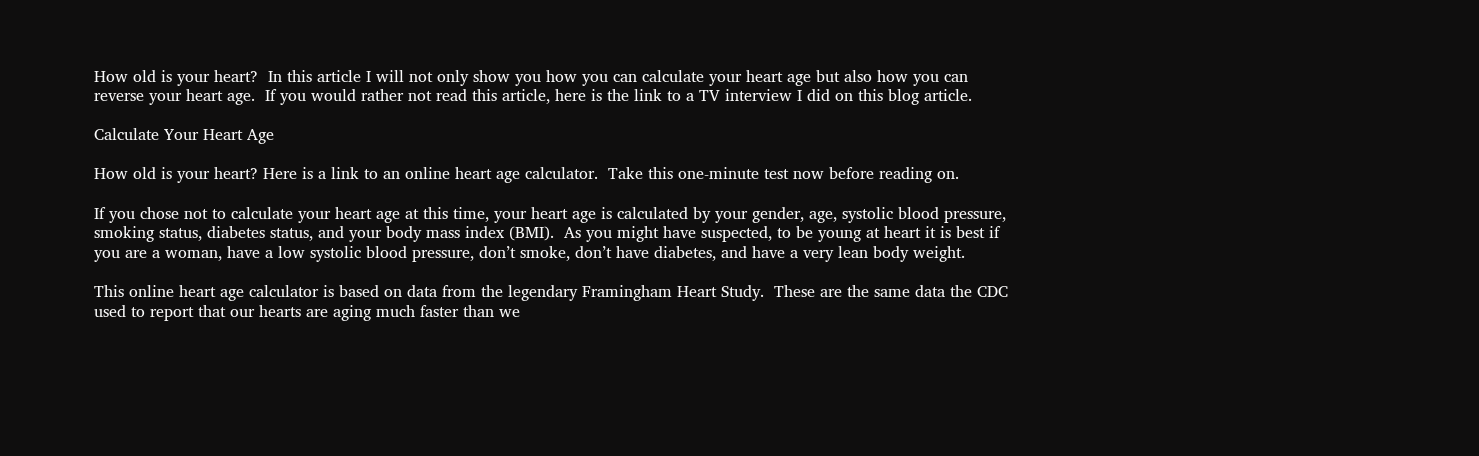How old is your heart?  In this article I will not only show you how you can calculate your heart age but also how you can reverse your heart age.  If you would rather not read this article, here is the link to a TV interview I did on this blog article.

Calculate Your Heart Age

How old is your heart? Here is a link to an online heart age calculator.  Take this one-minute test now before reading on.

If you chose not to calculate your heart age at this time, your heart age is calculated by your gender, age, systolic blood pressure, smoking status, diabetes status, and your body mass index (BMI).  As you might have suspected, to be young at heart it is best if you are a woman, have a low systolic blood pressure, don’t smoke, don’t have diabetes, and have a very lean body weight.

This online heart age calculator is based on data from the legendary Framingham Heart Study.  These are the same data the CDC used to report that our hearts are aging much faster than we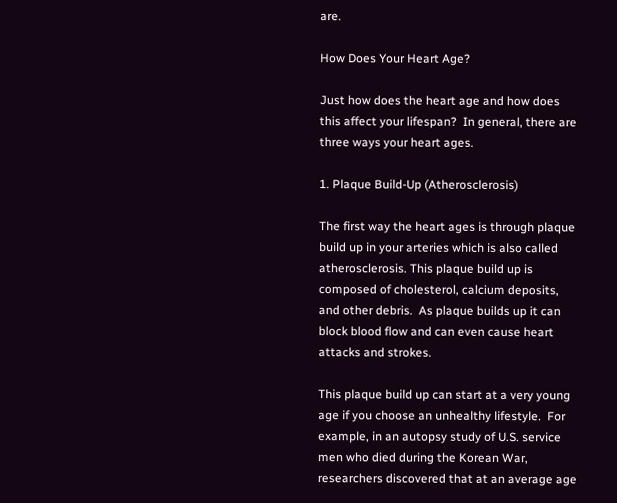are.

How Does Your Heart Age?

Just how does the heart age and how does this affect your lifespan?  In general, there are three ways your heart ages.

1. Plaque Build-Up (Atherosclerosis)

The first way the heart ages is through plaque build up in your arteries which is also called atherosclerosis. This plaque build up is composed of cholesterol, calcium deposits, and other debris.  As plaque builds up it can block blood flow and can even cause heart attacks and strokes.

This plaque build up can start at a very young age if you choose an unhealthy lifestyle.  For example, in an autopsy study of U.S. service men who died during the Korean War, researchers discovered that at an average age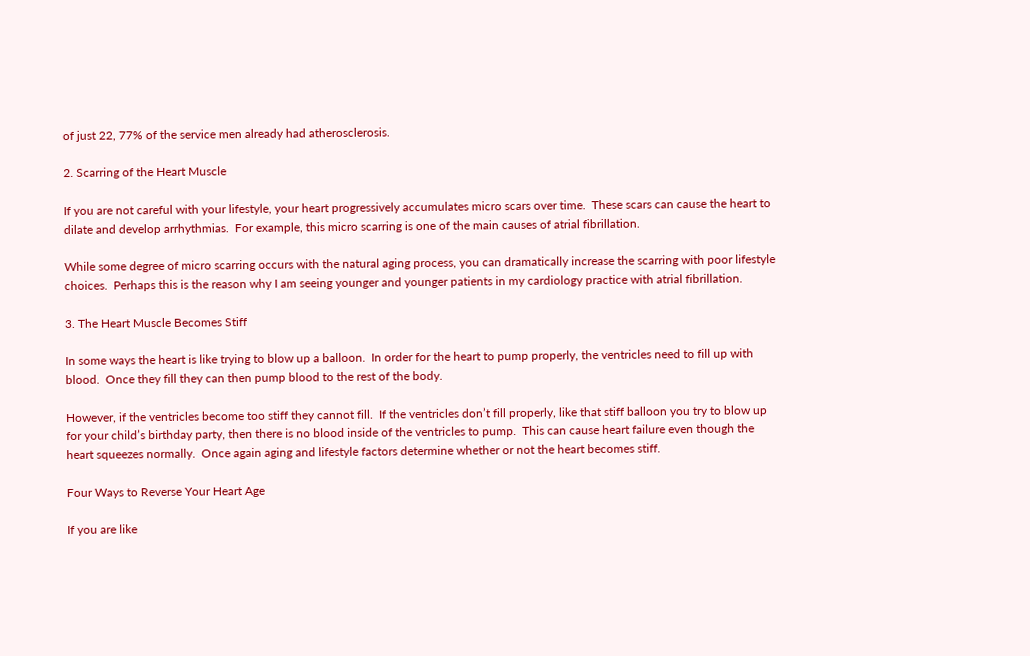of just 22, 77% of the service men already had atherosclerosis.

2. Scarring of the Heart Muscle

If you are not careful with your lifestyle, your heart progressively accumulates micro scars over time.  These scars can cause the heart to dilate and develop arrhythmias.  For example, this micro scarring is one of the main causes of atrial fibrillation.

While some degree of micro scarring occurs with the natural aging process, you can dramatically increase the scarring with poor lifestyle choices.  Perhaps this is the reason why I am seeing younger and younger patients in my cardiology practice with atrial fibrillation.

3. The Heart Muscle Becomes Stiff

In some ways the heart is like trying to blow up a balloon.  In order for the heart to pump properly, the ventricles need to fill up with blood.  Once they fill they can then pump blood to the rest of the body.

However, if the ventricles become too stiff they cannot fill.  If the ventricles don’t fill properly, like that stiff balloon you try to blow up for your child’s birthday party, then there is no blood inside of the ventricles to pump.  This can cause heart failure even though the heart squeezes normally.  Once again aging and lifestyle factors determine whether or not the heart becomes stiff.

Four Ways to Reverse Your Heart Age

If you are like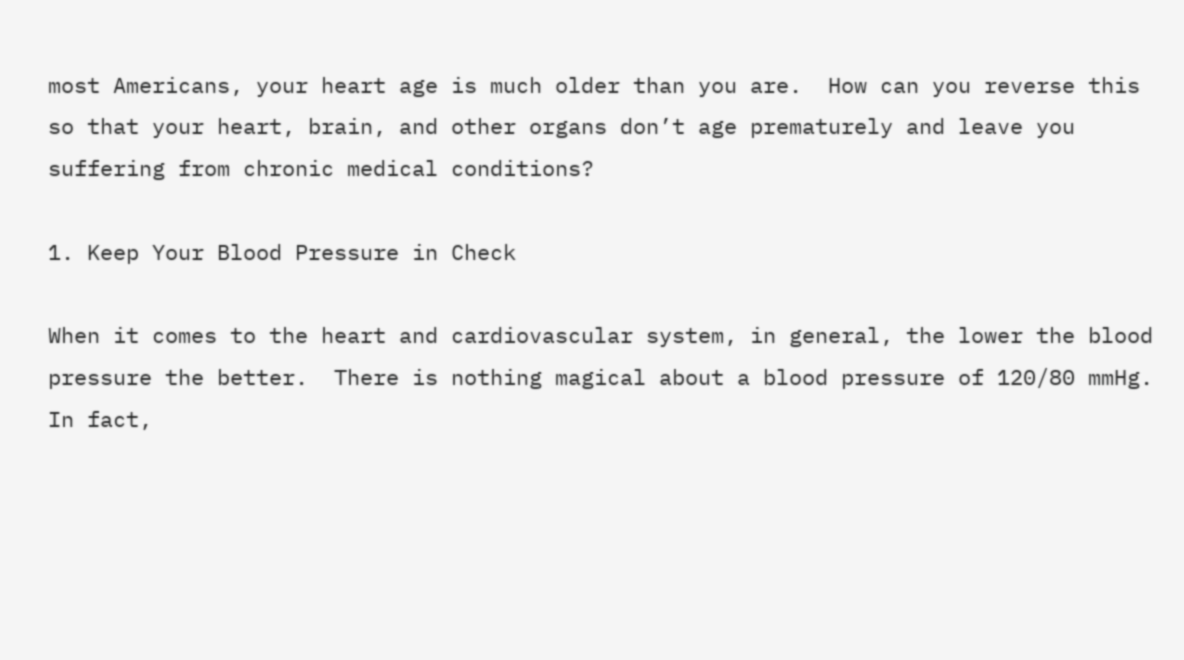most Americans, your heart age is much older than you are.  How can you reverse this so that your heart, brain, and other organs don’t age prematurely and leave you suffering from chronic medical conditions?

1. Keep Your Blood Pressure in Check

When it comes to the heart and cardiovascular system, in general, the lower the blood pressure the better.  There is nothing magical about a blood pressure of 120/80 mmHg.  In fact,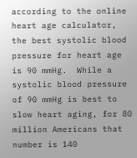according to the online heart age calculator, the best systolic blood pressure for heart age is 90 mmHg.  While a systolic blood pressure of 90 mmHg is best to slow heart aging, for 80 million Americans that number is 140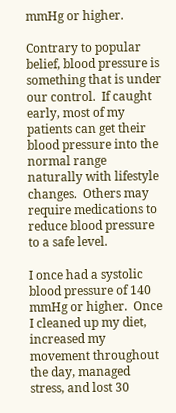mmHg or higher.

Contrary to popular belief, blood pressure is something that is under our control.  If caught early, most of my patients can get their blood pressure into the normal range naturally with lifestyle changes.  Others may require medications to reduce blood pressure to a safe level.

I once had a systolic blood pressure of 140 mmHg or higher.  Once I cleaned up my diet, increased my movement throughout the day, managed stress, and lost 30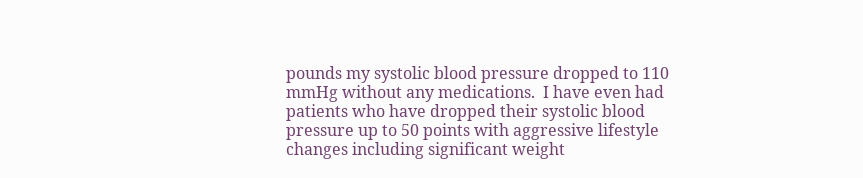pounds my systolic blood pressure dropped to 110 mmHg without any medications.  I have even had patients who have dropped their systolic blood pressure up to 50 points with aggressive lifestyle changes including significant weight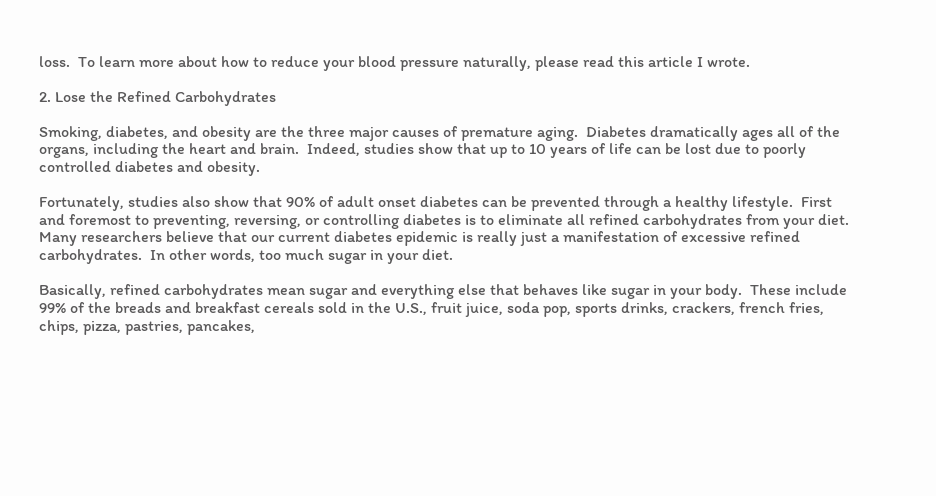loss.  To learn more about how to reduce your blood pressure naturally, please read this article I wrote.

2. Lose the Refined Carbohydrates

Smoking, diabetes, and obesity are the three major causes of premature aging.  Diabetes dramatically ages all of the organs, including the heart and brain.  Indeed, studies show that up to 10 years of life can be lost due to poorly controlled diabetes and obesity.

Fortunately, studies also show that 90% of adult onset diabetes can be prevented through a healthy lifestyle.  First and foremost to preventing, reversing, or controlling diabetes is to eliminate all refined carbohydrates from your diet. Many researchers believe that our current diabetes epidemic is really just a manifestation of excessive refined carbohydrates.  In other words, too much sugar in your diet.

Basically, refined carbohydrates mean sugar and everything else that behaves like sugar in your body.  These include 99% of the breads and breakfast cereals sold in the U.S., fruit juice, soda pop, sports drinks, crackers, french fries, chips, pizza, pastries, pancakes,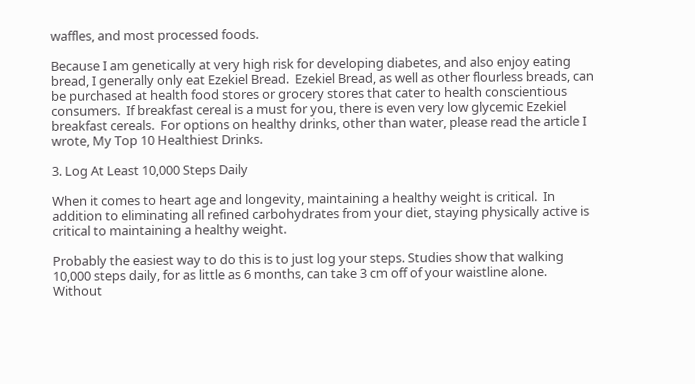waffles, and most processed foods.

Because I am genetically at very high risk for developing diabetes, and also enjoy eating bread, I generally only eat Ezekiel Bread.  Ezekiel Bread, as well as other flourless breads, can be purchased at health food stores or grocery stores that cater to health conscientious consumers.  If breakfast cereal is a must for you, there is even very low glycemic Ezekiel breakfast cereals.  For options on healthy drinks, other than water, please read the article I wrote, My Top 10 Healthiest Drinks.

3. Log At Least 10,000 Steps Daily

When it comes to heart age and longevity, maintaining a healthy weight is critical.  In addition to eliminating all refined carbohydrates from your diet, staying physically active is critical to maintaining a healthy weight.

Probably the easiest way to do this is to just log your steps. Studies show that walking 10,000 steps daily, for as little as 6 months, can take 3 cm off of your waistline alone.  Without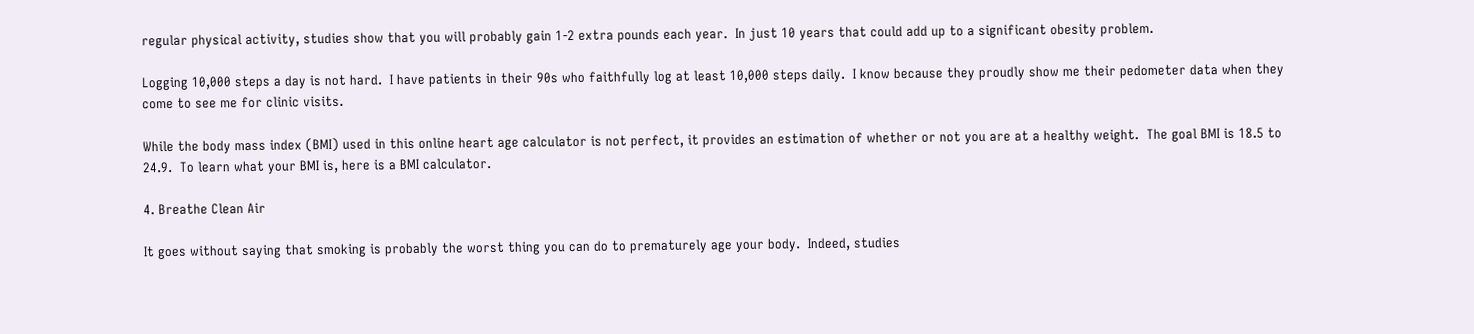regular physical activity, studies show that you will probably gain 1-2 extra pounds each year.  In just 10 years that could add up to a significant obesity problem.

Logging 10,000 steps a day is not hard.  I have patients in their 90s who faithfully log at least 10,000 steps daily.  I know because they proudly show me their pedometer data when they come to see me for clinic visits.

While the body mass index (BMI) used in this online heart age calculator is not perfect, it provides an estimation of whether or not you are at a healthy weight.  The goal BMI is 18.5 to 24.9.  To learn what your BMI is, here is a BMI calculator.

4. Breathe Clean Air

It goes without saying that smoking is probably the worst thing you can do to prematurely age your body.  Indeed, studies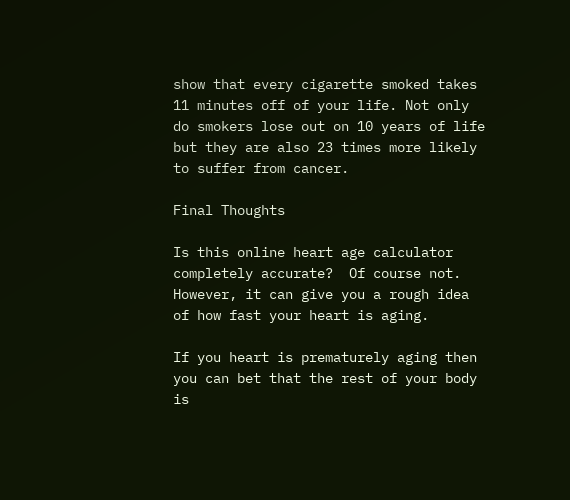show that every cigarette smoked takes 11 minutes off of your life. Not only do smokers lose out on 10 years of life but they are also 23 times more likely to suffer from cancer.

Final Thoughts

Is this online heart age calculator completely accurate?  Of course not.  However, it can give you a rough idea of how fast your heart is aging.

If you heart is prematurely aging then you can bet that the rest of your body is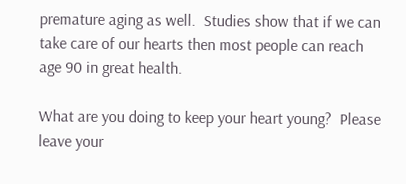premature aging as well.  Studies show that if we can take care of our hearts then most people can reach age 90 in great health.

What are you doing to keep your heart young?  Please leave your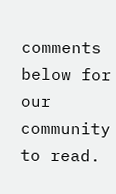comments below for our community to read.